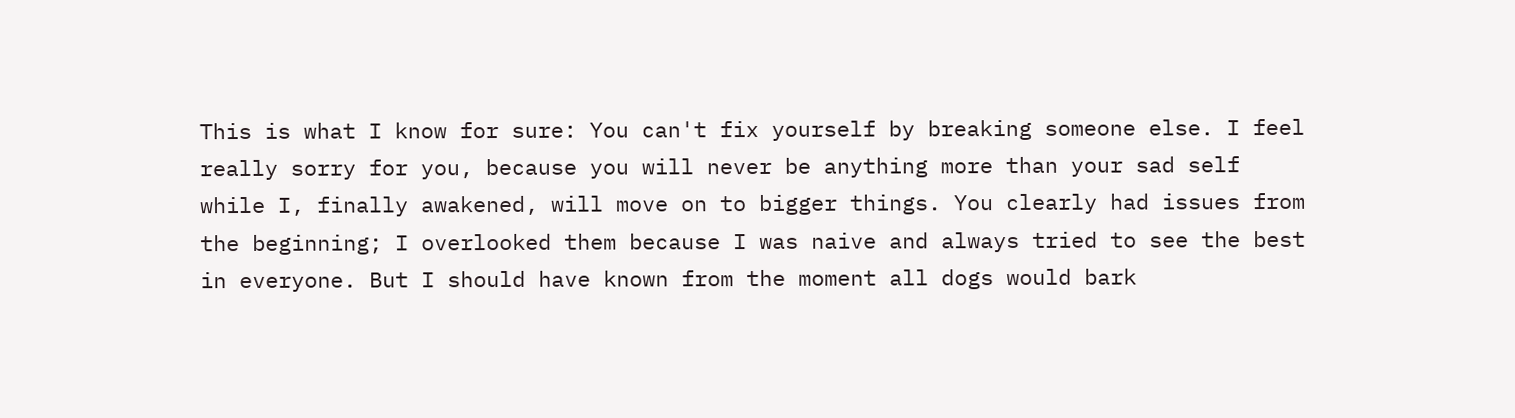This is what I know for sure: You can't fix yourself by breaking someone else. I feel really sorry for you, because you will never be anything more than your sad self while I, finally awakened, will move on to bigger things. You clearly had issues from the beginning; I overlooked them because I was naive and always tried to see the best in everyone. But I should have known from the moment all dogs would bark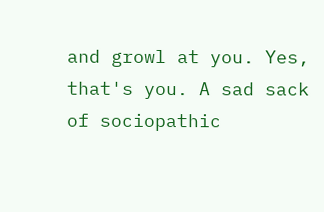and growl at you. Yes, that's you. A sad sack of sociopathic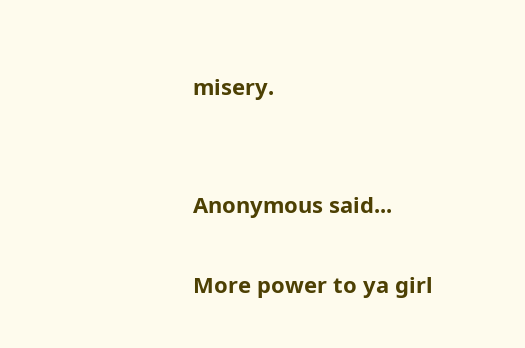misery.


Anonymous said...

More power to ya girl